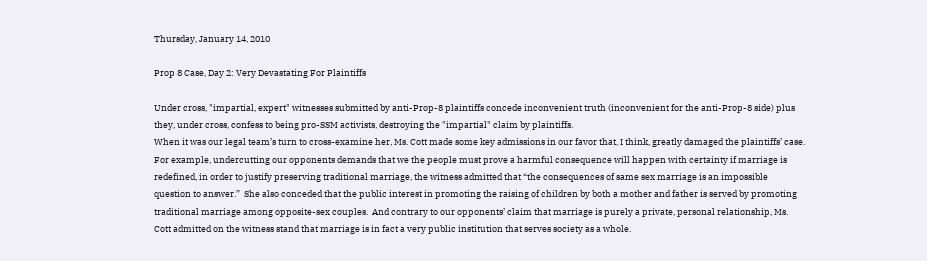Thursday, January 14, 2010

Prop 8 Case, Day 2: Very Devastating For Plaintiffs

Under cross, "impartial, expert" witnesses submitted by anti-Prop-8 plaintiffs concede inconvenient truth (inconvenient for the anti-Prop-8 side) plus they, under cross, confess to being pro-SSM activists, destroying the "impartial" claim by plaintiffs.
When it was our legal team’s turn to cross-examine her, Ms. Cott made some key admissions in our favor that, I think, greatly damaged the plaintiffs’ case.  For example, undercutting our opponents demands that we the people must prove a harmful consequence will happen with certainty if marriage is redefined, in order to justify preserving traditional marriage, the witness admitted that “the consequences of same sex marriage is an impossible question to answer.”  She also conceded that the public interest in promoting the raising of children by both a mother and father is served by promoting traditional marriage among opposite-sex couples.  And contrary to our opponents’ claim that marriage is purely a private, personal relationship, Ms. Cott admitted on the witness stand that marriage is in fact a very public institution that serves society as a whole.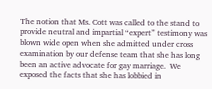The notion that Ms. Cott was called to the stand to provide neutral and impartial “expert” testimony was blown wide open when she admitted under cross examination by our defense team that she has long been an active advocate for gay marriage.  We exposed the facts that she has lobbied in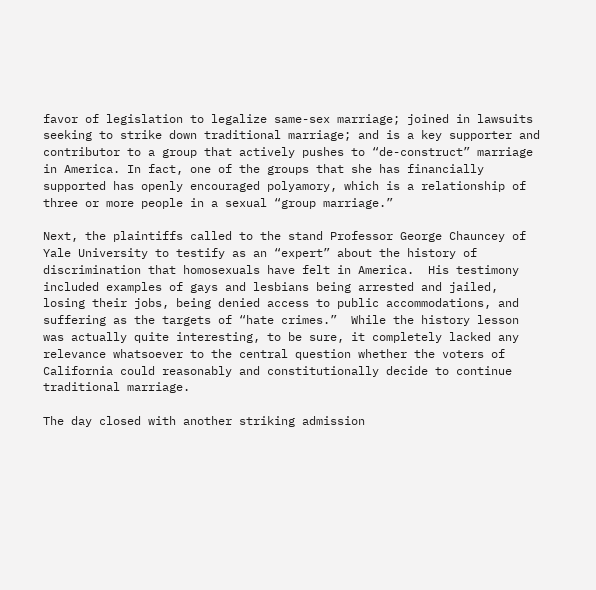favor of legislation to legalize same-sex marriage; joined in lawsuits seeking to strike down traditional marriage; and is a key supporter and contributor to a group that actively pushes to “de-construct” marriage in America. In fact, one of the groups that she has financially supported has openly encouraged polyamory, which is a relationship of three or more people in a sexual “group marriage.”

Next, the plaintiffs called to the stand Professor George Chauncey of Yale University to testify as an “expert” about the history of discrimination that homosexuals have felt in America.  His testimony included examples of gays and lesbians being arrested and jailed, losing their jobs, being denied access to public accommodations, and suffering as the targets of “hate crimes.”  While the history lesson was actually quite interesting, to be sure, it completely lacked any relevance whatsoever to the central question whether the voters of California could reasonably and constitutionally decide to continue traditional marriage.

The day closed with another striking admission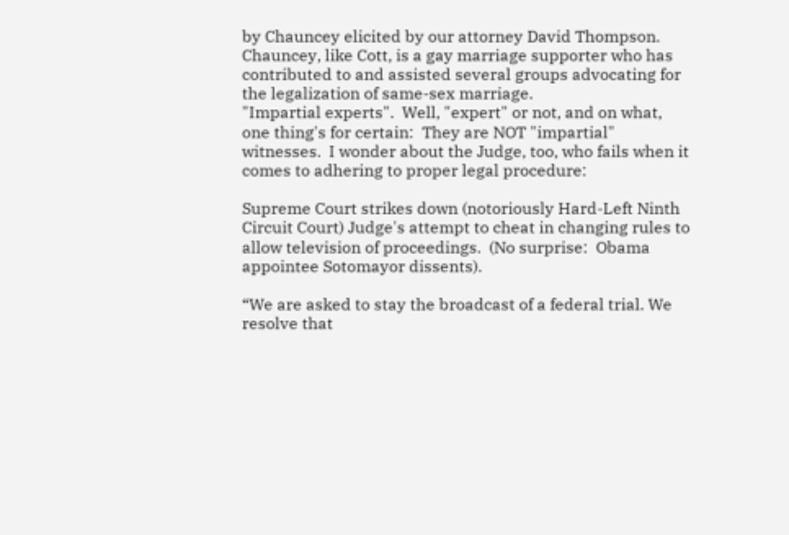by Chauncey elicited by our attorney David Thompson.   Chauncey, like Cott, is a gay marriage supporter who has contributed to and assisted several groups advocating for the legalization of same-sex marriage.
"Impartial experts".  Well, "expert" or not, and on what, one thing's for certain:  They are NOT "impartial" witnesses.  I wonder about the Judge, too, who fails when it comes to adhering to proper legal procedure:

Supreme Court strikes down (notoriously Hard-Left Ninth Circuit Court) Judge's attempt to cheat in changing rules to allow television of proceedings.  (No surprise:  Obama appointee Sotomayor dissents).

“We are asked to stay the broadcast of a federal trial. We resolve that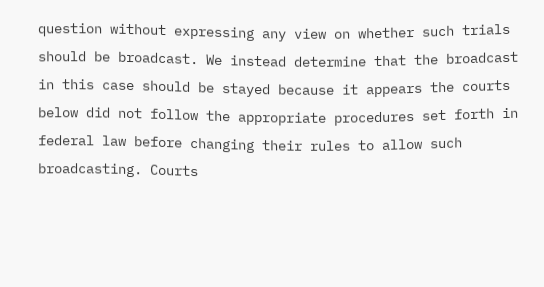question without expressing any view on whether such trials should be broadcast. We instead determine that the broadcast in this case should be stayed because it appears the courts below did not follow the appropriate procedures set forth in federal law before changing their rules to allow such broadcasting. Courts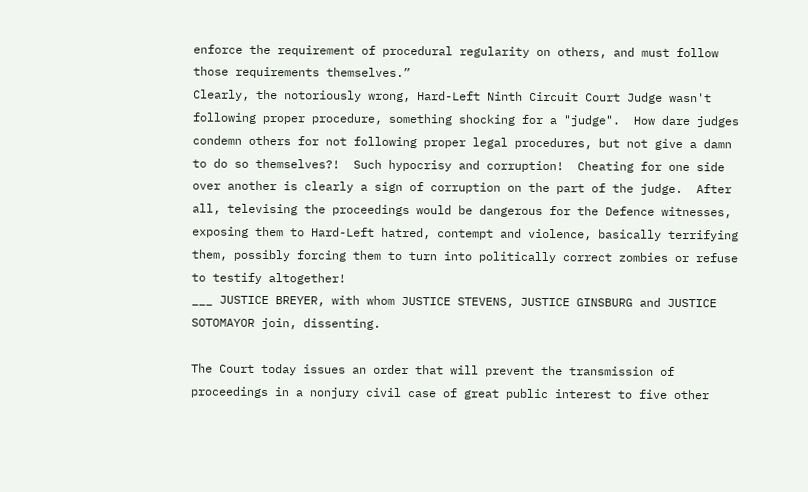enforce the requirement of procedural regularity on others, and must follow those requirements themselves.”
Clearly, the notoriously wrong, Hard-Left Ninth Circuit Court Judge wasn't following proper procedure, something shocking for a "judge".  How dare judges condemn others for not following proper legal procedures, but not give a damn to do so themselves?!  Such hypocrisy and corruption!  Cheating for one side over another is clearly a sign of corruption on the part of the judge.  After all, televising the proceedings would be dangerous for the Defence witnesses, exposing them to Hard-Left hatred, contempt and violence, basically terrifying them, possibly forcing them to turn into politically correct zombies or refuse to testify altogether!
___ JUSTICE BREYER, with whom JUSTICE STEVENS, JUSTICE GINSBURG and JUSTICE SOTOMAYOR join, dissenting.

The Court today issues an order that will prevent the transmission of proceedings in a nonjury civil case of great public interest to five other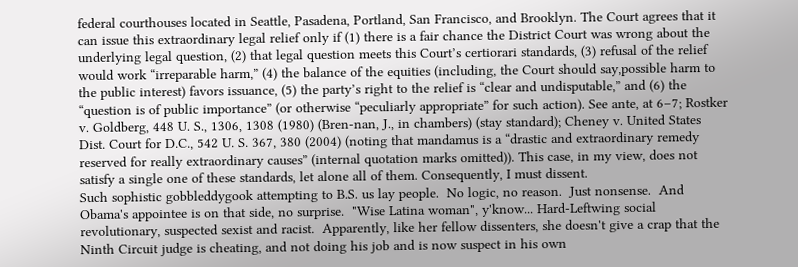federal courthouses located in Seattle, Pasadena, Portland, San Francisco, and Brooklyn. The Court agrees that it can issue this extraordinary legal relief only if (1) there is a fair chance the District Court was wrong about the underlying legal question, (2) that legal question meets this Court’s certiorari standards, (3) refusal of the relief would work “irreparable harm,” (4) the balance of the equities (including, the Court should say,possible harm to the public interest) favors issuance, (5) the party’s right to the relief is “clear and undisputable,” and (6) the “question is of public importance” (or otherwise “peculiarly appropriate” for such action). See ante, at 6–7; Rostker v. Goldberg, 448 U. S., 1306, 1308 (1980) (Bren-nan, J., in chambers) (stay standard); Cheney v. United States Dist. Court for D.C., 542 U. S. 367, 380 (2004) (noting that mandamus is a “drastic and extraordinary remedy reserved for really extraordinary causes” (internal quotation marks omitted)). This case, in my view, does not satisfy a single one of these standards, let alone all of them. Consequently, I must dissent.
Such sophistic gobbleddygook attempting to B.S. us lay people.  No logic, no reason.  Just nonsense.  And Obama's appointee is on that side, no surprise.  "Wise Latina woman", y'know... Hard-Leftwing social revolutionary, suspected sexist and racist.  Apparently, like her fellow dissenters, she doesn't give a crap that the Ninth Circuit judge is cheating, and not doing his job and is now suspect in his own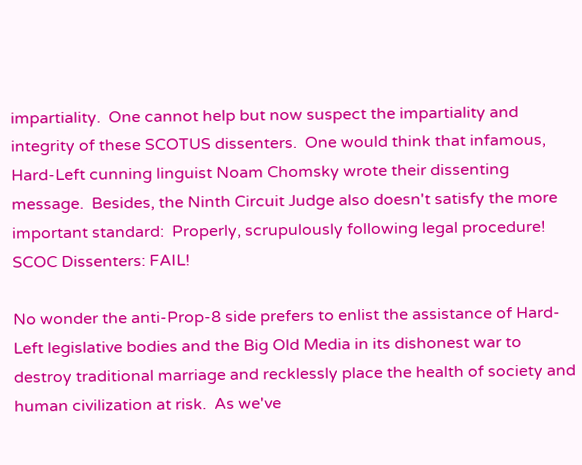impartiality.  One cannot help but now suspect the impartiality and integrity of these SCOTUS dissenters.  One would think that infamous, Hard-Left cunning linguist Noam Chomsky wrote their dissenting message.  Besides, the Ninth Circuit Judge also doesn't satisfy the more important standard:  Properly, scrupulously following legal procedure!  SCOC Dissenters: FAIL!

No wonder the anti-Prop-8 side prefers to enlist the assistance of Hard-Left legislative bodies and the Big Old Media in its dishonest war to destroy traditional marriage and recklessly place the health of society and human civilization at risk.  As we've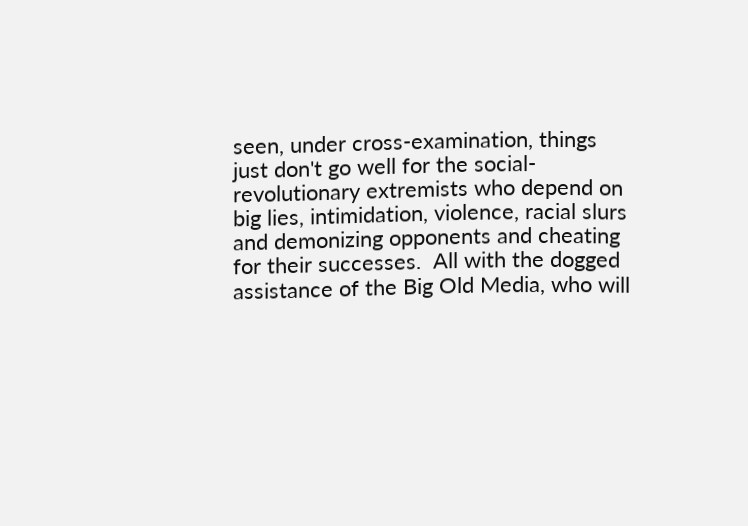seen, under cross-examination, things just don't go well for the social-revolutionary extremists who depend on big lies, intimidation, violence, racial slurs and demonizing opponents and cheating for their successes.  All with the dogged assistance of the Big Old Media, who will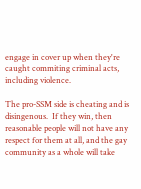engage in cover up when they're caught commiting criminal acts, including violence.

The pro-SSM side is cheating and is disingenous.  If they win, then reasonable people will not have any respect for them at all, and the gay community as a whole will take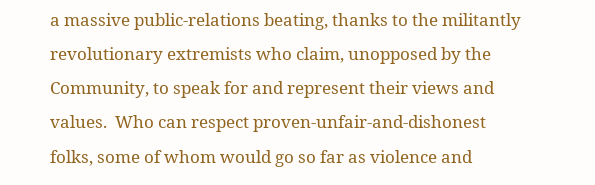a massive public-relations beating, thanks to the militantly revolutionary extremists who claim, unopposed by the Community, to speak for and represent their views and values.  Who can respect proven-unfair-and-dishonest folks, some of whom would go so far as violence and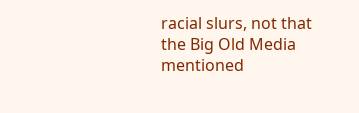racial slurs, not that the Big Old Media mentioned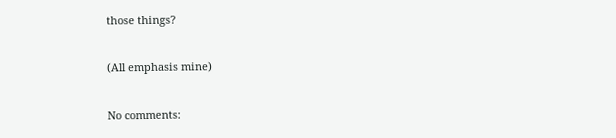those things?

(All emphasis mine)

No comments: